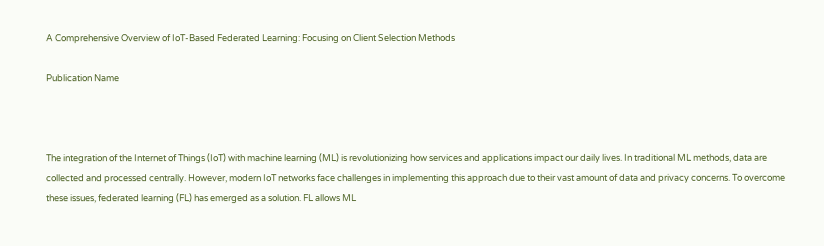A Comprehensive Overview of IoT-Based Federated Learning: Focusing on Client Selection Methods

Publication Name



The integration of the Internet of Things (IoT) with machine learning (ML) is revolutionizing how services and applications impact our daily lives. In traditional ML methods, data are collected and processed centrally. However, modern IoT networks face challenges in implementing this approach due to their vast amount of data and privacy concerns. To overcome these issues, federated learning (FL) has emerged as a solution. FL allows ML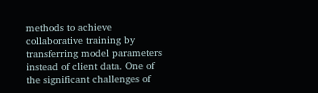methods to achieve collaborative training by transferring model parameters instead of client data. One of the significant challenges of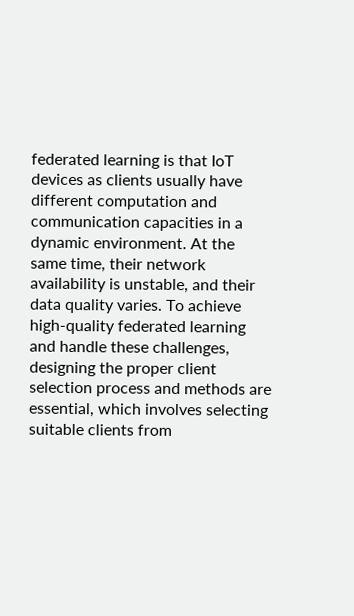federated learning is that IoT devices as clients usually have different computation and communication capacities in a dynamic environment. At the same time, their network availability is unstable, and their data quality varies. To achieve high-quality federated learning and handle these challenges, designing the proper client selection process and methods are essential, which involves selecting suitable clients from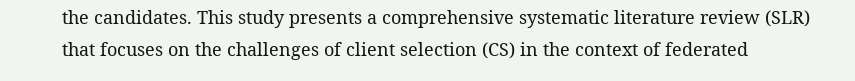the candidates. This study presents a comprehensive systematic literature review (SLR) that focuses on the challenges of client selection (CS) in the context of federated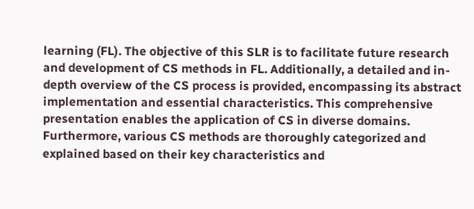learning (FL). The objective of this SLR is to facilitate future research and development of CS methods in FL. Additionally, a detailed and in-depth overview of the CS process is provided, encompassing its abstract implementation and essential characteristics. This comprehensive presentation enables the application of CS in diverse domains. Furthermore, various CS methods are thoroughly categorized and explained based on their key characteristics and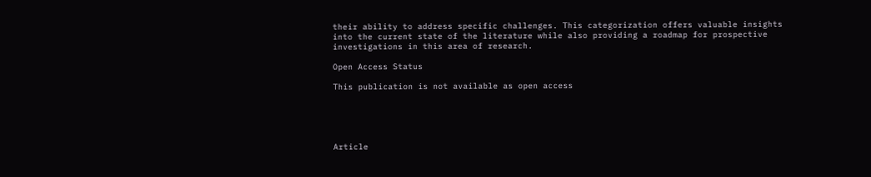their ability to address specific challenges. This categorization offers valuable insights into the current state of the literature while also providing a roadmap for prospective investigations in this area of research.

Open Access Status

This publication is not available as open access





Article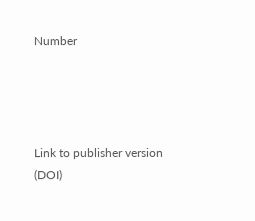Number




Link to publisher version (DOI)